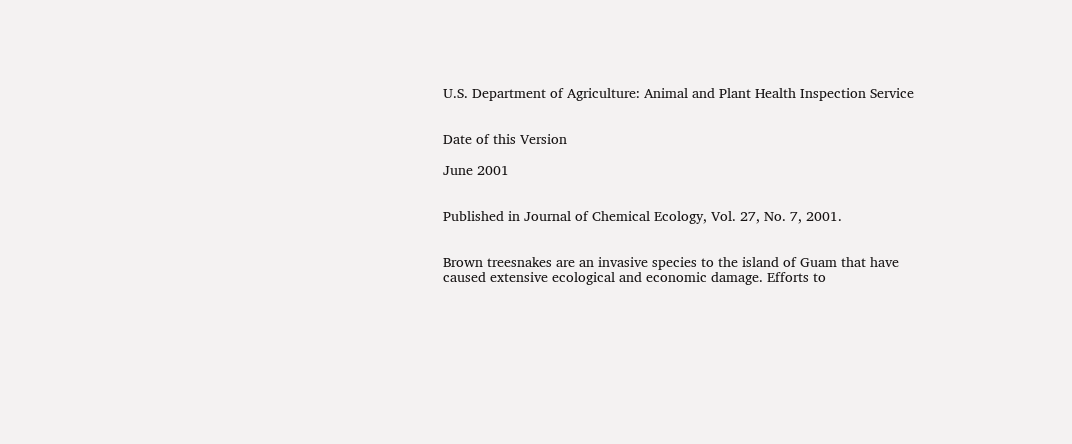U.S. Department of Agriculture: Animal and Plant Health Inspection Service


Date of this Version

June 2001


Published in Journal of Chemical Ecology, Vol. 27, No. 7, 2001.


Brown treesnakes are an invasive species to the island of Guam that have caused extensive ecological and economic damage. Efforts to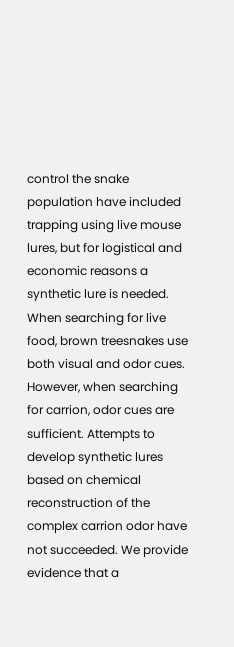control the snake population have included trapping using live mouse lures, but for logistical and economic reasons a synthetic lure is needed. When searching for live food, brown treesnakes use both visual and odor cues. However, when searching for carrion, odor cues are sufficient. Attempts to develop synthetic lures based on chemical reconstruction of the complex carrion odor have not succeeded. We provide evidence that a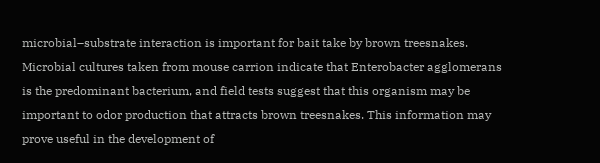microbial–substrate interaction is important for bait take by brown treesnakes. Microbial cultures taken from mouse carrion indicate that Enterobacter agglomerans is the predominant bacterium, and field tests suggest that this organism may be important to odor production that attracts brown treesnakes. This information may prove useful in the development of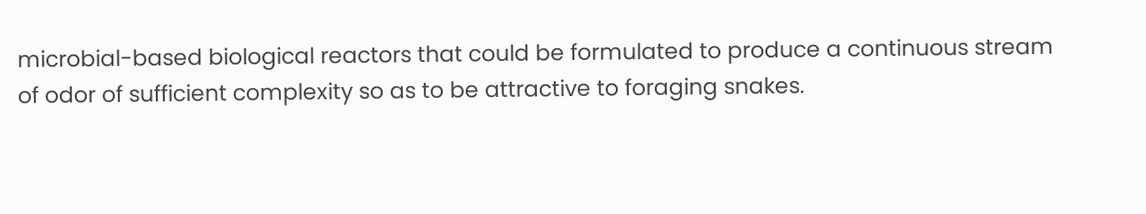microbial-based biological reactors that could be formulated to produce a continuous stream of odor of sufficient complexity so as to be attractive to foraging snakes.